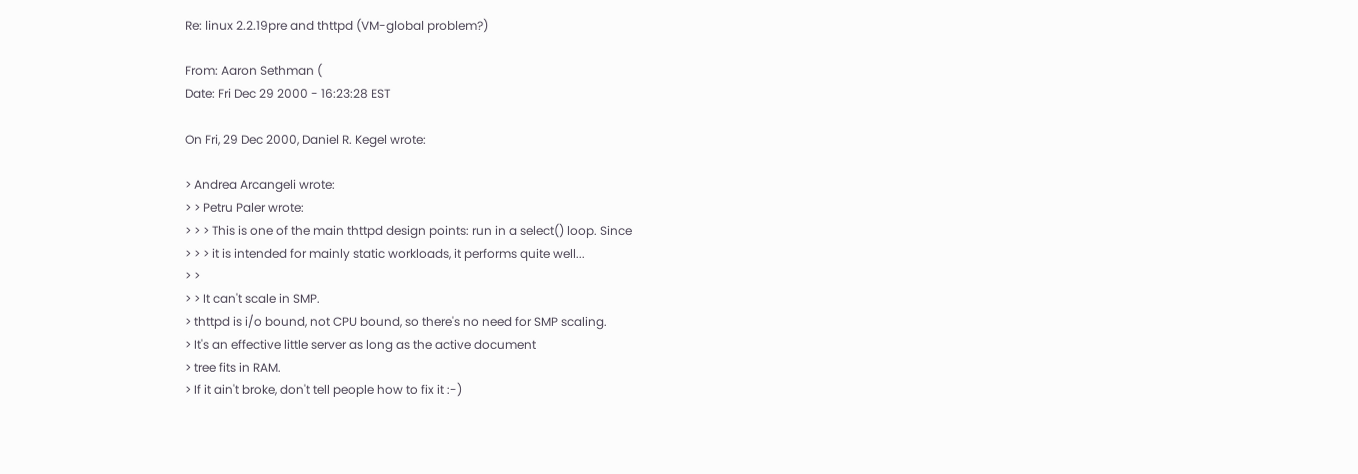Re: linux 2.2.19pre and thttpd (VM-global problem?)

From: Aaron Sethman (
Date: Fri Dec 29 2000 - 16:23:28 EST

On Fri, 29 Dec 2000, Daniel R. Kegel wrote:

> Andrea Arcangeli wrote:
> > Petru Paler wrote:
> > > This is one of the main thttpd design points: run in a select() loop. Since
> > > it is intended for mainly static workloads, it performs quite well...
> >
> > It can't scale in SMP.
> thttpd is i/o bound, not CPU bound, so there's no need for SMP scaling.
> It's an effective little server as long as the active document
> tree fits in RAM.
> If it ain't broke, don't tell people how to fix it :-)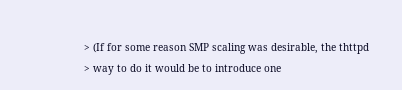> (If for some reason SMP scaling was desirable, the thttpd
> way to do it would be to introduce one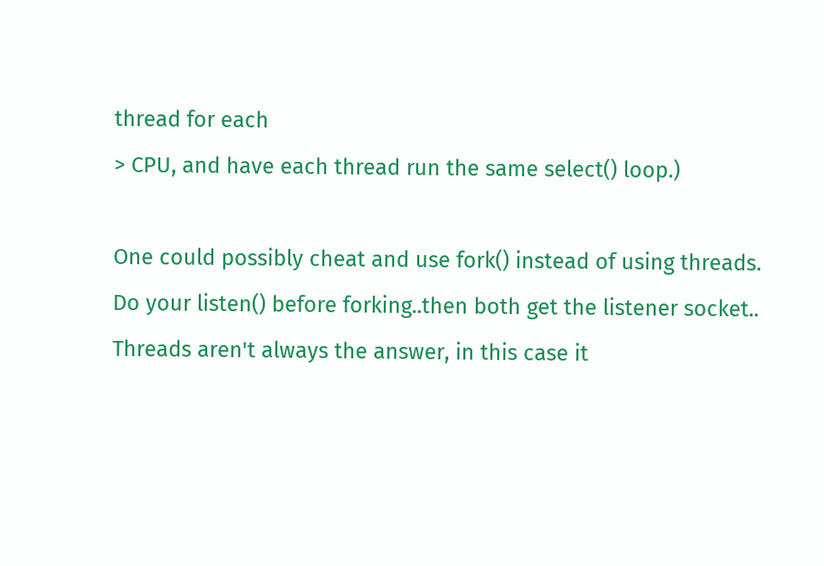thread for each
> CPU, and have each thread run the same select() loop.)

One could possibly cheat and use fork() instead of using threads.
Do your listen() before forking..then both get the listener socket..
Threads aren't always the answer, in this case it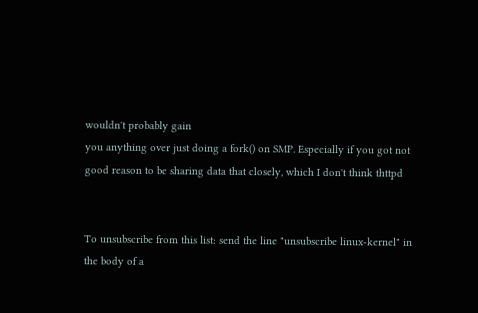wouldn't probably gain
you anything over just doing a fork() on SMP. Especially if you got not
good reason to be sharing data that closely, which I don't think thttpd


To unsubscribe from this list: send the line "unsubscribe linux-kernel" in
the body of a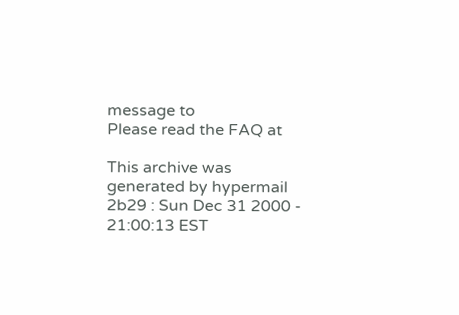message to
Please read the FAQ at

This archive was generated by hypermail 2b29 : Sun Dec 31 2000 - 21:00:13 EST